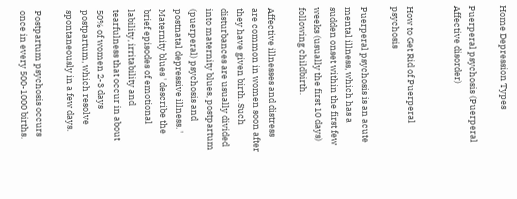Home Depression Types

Puerperal psychosis (Puerperal Affective disorder)


How to Get Rid of Puerperal psychosis

Puerperal psychosis is an acute mental illness, which has a sudden onset within the first few weeks (usually the first 10 days) following childbirth.

Affective illnesses and distress are common in women soon after they have given birth. Such disturbances are usually divided into maternity blues, postpartum (puerperal) psychosis and postnatal depressive illness. ' Maternity blues ' describe the brief episodes of emotional lability, irritability and tearfulness that occur in about 50% of women 2-3 days postpartum, which resolve spontaneously in a few days.

Postpartum psychosis occurs once in every 500-1000 births.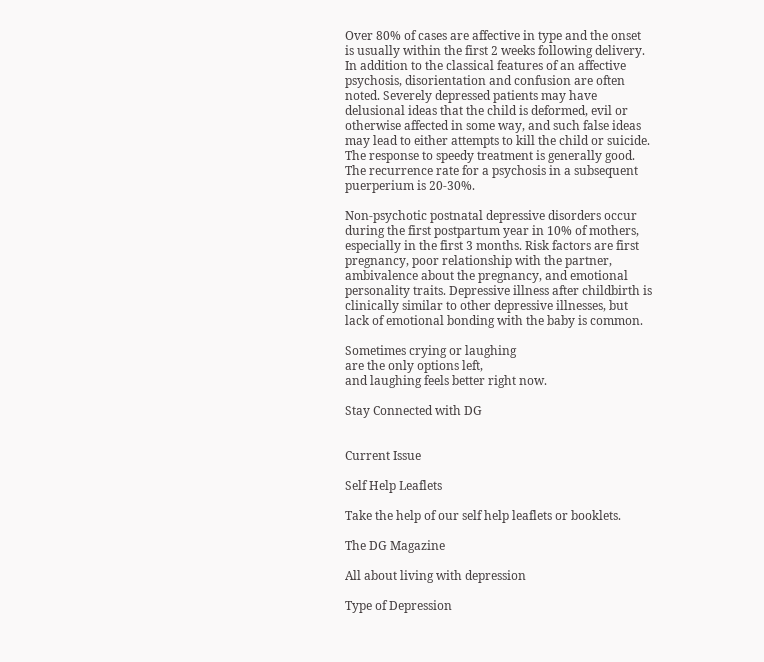Over 80% of cases are affective in type and the onset is usually within the first 2 weeks following delivery. In addition to the classical features of an affective psychosis, disorientation and confusion are often noted. Severely depressed patients may have delusional ideas that the child is deformed, evil or otherwise affected in some way, and such false ideas may lead to either attempts to kill the child or suicide. The response to speedy treatment is generally good. The recurrence rate for a psychosis in a subsequent puerperium is 20-30%.

Non-psychotic postnatal depressive disorders occur during the first postpartum year in 10% of mothers, especially in the first 3 months. Risk factors are first pregnancy, poor relationship with the partner, ambivalence about the pregnancy, and emotional personality traits. Depressive illness after childbirth is clinically similar to other depressive illnesses, but lack of emotional bonding with the baby is common.

Sometimes crying or laughing
are the only options left,
and laughing feels better right now.

Stay Connected with DG


Current Issue

Self Help Leaflets

Take the help of our self help leaflets or booklets.

The DG Magazine

All about living with depression

Type of Depression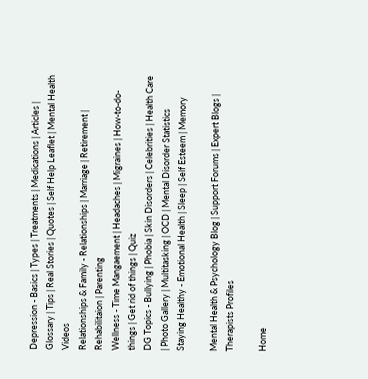Depression - Basics | Types | Treatments | Medications | Articles | Glossary | Tips | Real Stories | Quotes | Self Help Leaflet | Mental Health Videos
Relationships & Family - Relationships | Marriage | Retirement | Rehabilitaion | Parenting
Wellness - Time Mangaement | Headaches | Migraines | How-to-do-things | Get rid of things | Quiz
DG Topics - Bullying | Phobia | Skin Disorders | Celebrities | Health Care | Photo Gallery | Multitasking | OCD | Mental Disorder Statistics
Staying Healthy - Emotional Health | Sleep | Self Esteem | Memory

Mental Health & Psychology Blog | Support Forums | Expert Blogs | Therapists Profiles

Home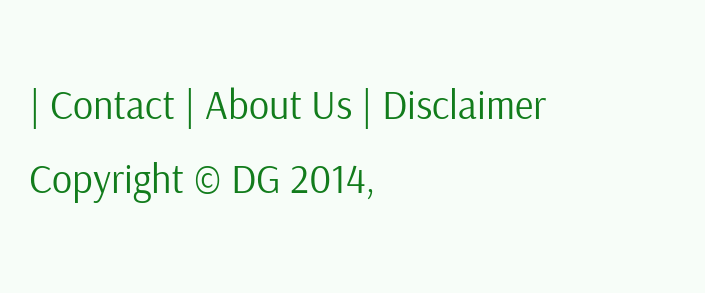| Contact | About Us | Disclaimer
Copyright © DG 2014,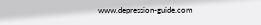www.depression-guide.com